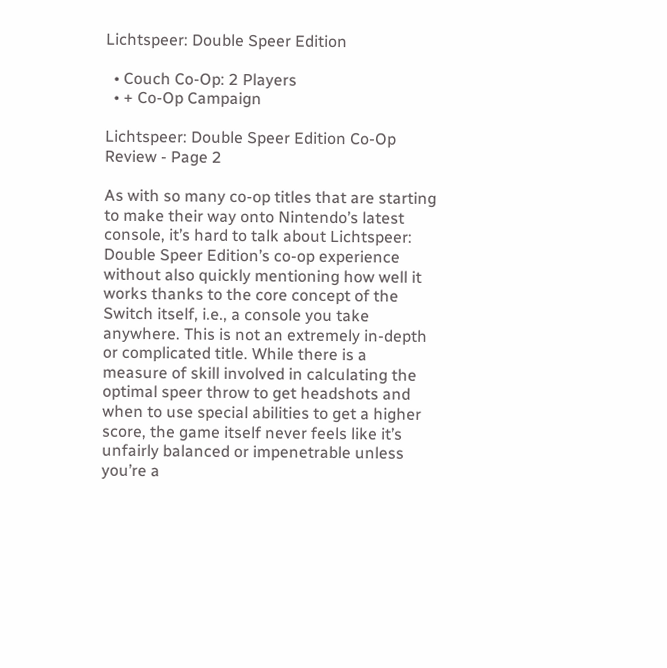Lichtspeer: Double Speer Edition

  • Couch Co-Op: 2 Players
  • + Co-Op Campaign

Lichtspeer: Double Speer Edition Co-Op Review - Page 2

As with so many co-op titles that are starting to make their way onto Nintendo’s latest console, it’s hard to talk about Lichtspeer: Double Speer Edition’s co-op experience without also quickly mentioning how well it works thanks to the core concept of the Switch itself, i.e., a console you take anywhere. This is not an extremely in-depth or complicated title. While there is a measure of skill involved in calculating the optimal speer throw to get headshots and when to use special abilities to get a higher score, the game itself never feels like it’s unfairly balanced or impenetrable unless you’re a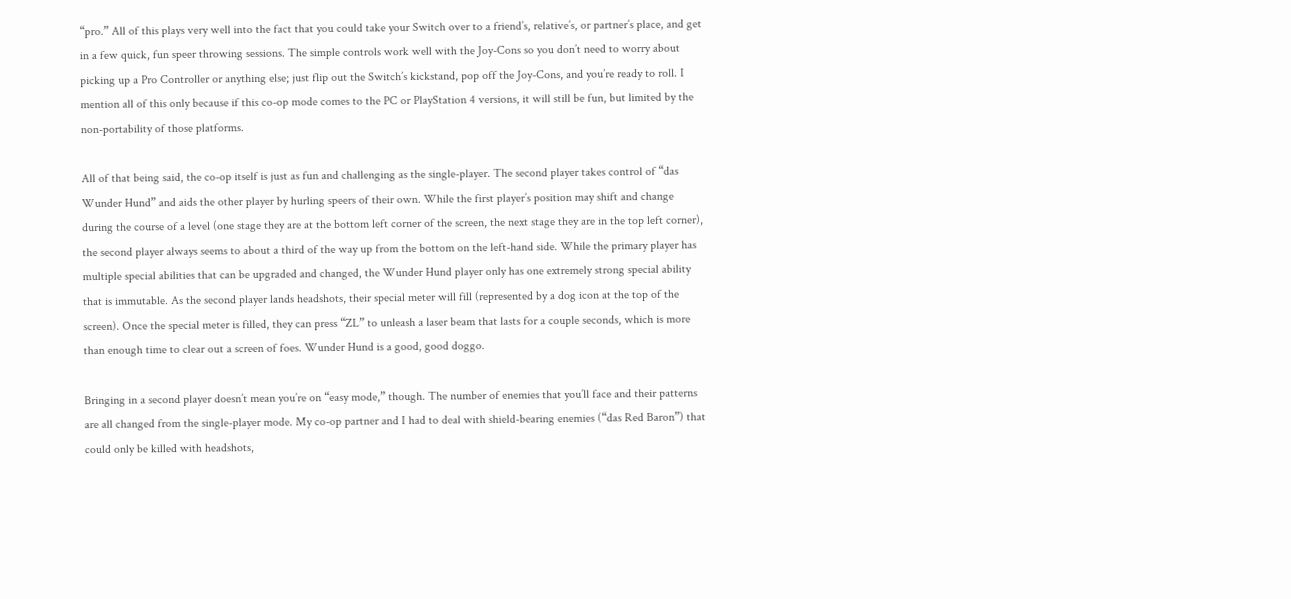“pro.” All of this plays very well into the fact that you could take your Switch over to a friend’s, relative’s, or partner’s place, and get in a few quick, fun speer throwing sessions. The simple controls work well with the Joy-Cons so you don’t need to worry about picking up a Pro Controller or anything else; just flip out the Switch’s kickstand, pop off the Joy-Cons, and you’re ready to roll. I mention all of this only because if this co-op mode comes to the PC or PlayStation 4 versions, it will still be fun, but limited by the non-portability of those platforms.

All of that being said, the co-op itself is just as fun and challenging as the single-player. The second player takes control of “das Wunder Hund” and aids the other player by hurling speers of their own. While the first player’s position may shift and change during the course of a level (one stage they are at the bottom left corner of the screen, the next stage they are in the top left corner), the second player always seems to about a third of the way up from the bottom on the left-hand side. While the primary player has multiple special abilities that can be upgraded and changed, the Wunder Hund player only has one extremely strong special ability that is immutable. As the second player lands headshots, their special meter will fill (represented by a dog icon at the top of the screen). Once the special meter is filled, they can press “ZL” to unleash a laser beam that lasts for a couple seconds, which is more than enough time to clear out a screen of foes. Wunder Hund is a good, good doggo.

Bringing in a second player doesn’t mean you’re on “easy mode,” though. The number of enemies that you’ll face and their patterns are all changed from the single-player mode. My co-op partner and I had to deal with shield-bearing enemies (“das Red Baron”) that could only be killed with headshots,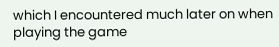which I encountered much later on when playing the game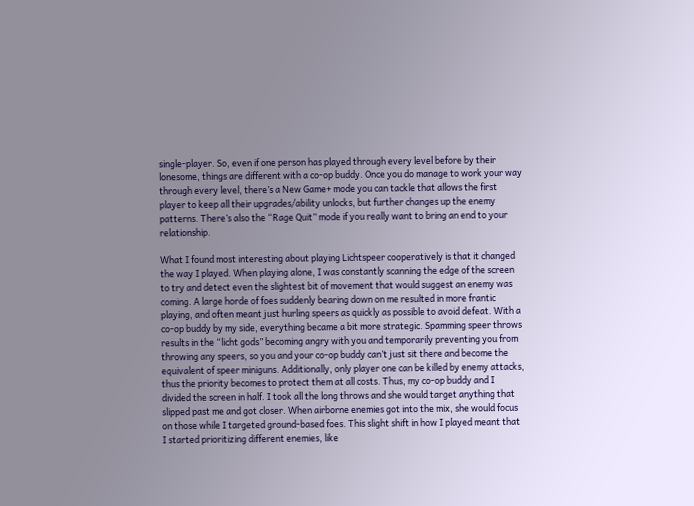single-player. So, even if one person has played through every level before by their lonesome, things are different with a co-op buddy. Once you do manage to work your way through every level, there’s a New Game+ mode you can tackle that allows the first player to keep all their upgrades/ability unlocks, but further changes up the enemy patterns. There’s also the “Rage Quit” mode if you really want to bring an end to your relationship.

What I found most interesting about playing Lichtspeer cooperatively is that it changed the way I played. When playing alone, I was constantly scanning the edge of the screen to try and detect even the slightest bit of movement that would suggest an enemy was coming. A large horde of foes suddenly bearing down on me resulted in more frantic playing, and often meant just hurling speers as quickly as possible to avoid defeat. With a co-op buddy by my side, everything became a bit more strategic. Spamming speer throws results in the “licht gods” becoming angry with you and temporarily preventing you from throwing any speers, so you and your co-op buddy can’t just sit there and become the equivalent of speer miniguns. Additionally, only player one can be killed by enemy attacks, thus the priority becomes to protect them at all costs. Thus, my co-op buddy and I divided the screen in half. I took all the long throws and she would target anything that slipped past me and got closer. When airborne enemies got into the mix, she would focus on those while I targeted ground-based foes. This slight shift in how I played meant that I started prioritizing different enemies, like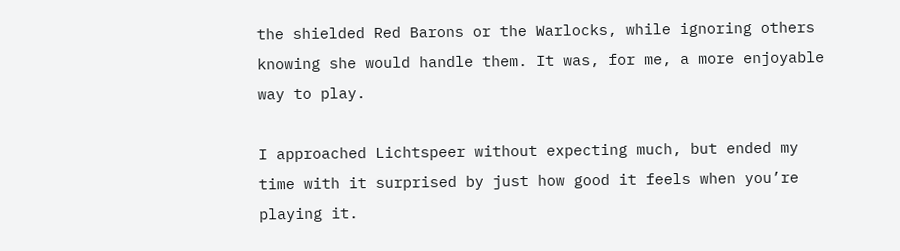the shielded Red Barons or the Warlocks, while ignoring others knowing she would handle them. It was, for me, a more enjoyable way to play.

I approached Lichtspeer without expecting much, but ended my time with it surprised by just how good it feels when you’re playing it.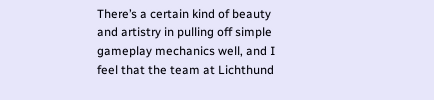There’s a certain kind of beauty and artistry in pulling off simple gameplay mechanics well, and I feel that the team at Lichthund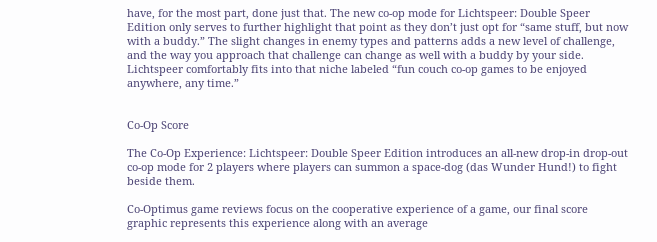have, for the most part, done just that. The new co-op mode for Lichtspeer: Double Speer Edition only serves to further highlight that point as they don’t just opt for “same stuff, but now with a buddy.” The slight changes in enemy types and patterns adds a new level of challenge, and the way you approach that challenge can change as well with a buddy by your side. Lichtspeer comfortably fits into that niche labeled “fun couch co-op games to be enjoyed anywhere, any time.”


Co-Op Score

The Co-Op Experience: Lichtspeer: Double Speer Edition introduces an all-new drop-in drop-out co-op mode for 2 players where players can summon a space-dog (das Wunder Hund!) to fight beside them.

Co-Optimus game reviews focus on the cooperative experience of a game, our final score graphic represents this experience along with an average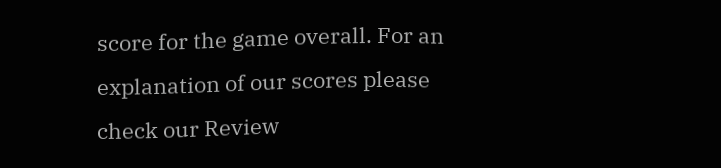score for the game overall. For an explanation of our scores please check our Review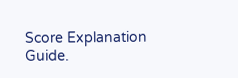Score Explanation Guide.